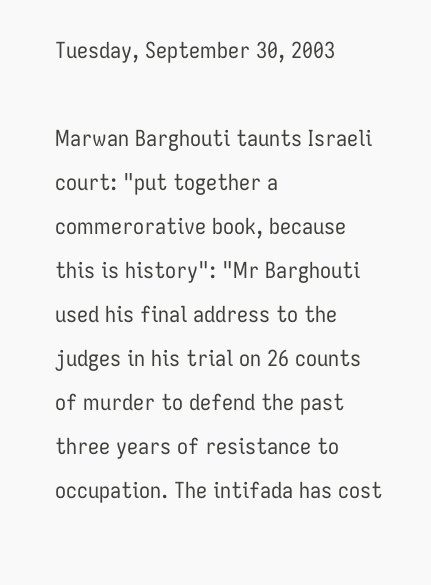Tuesday, September 30, 2003

Marwan Barghouti taunts Israeli court: "put together a commerorative book, because this is history": "Mr Barghouti used his final address to the judges in his trial on 26 counts of murder to defend the past three years of resistance to occupation. The intifada has cost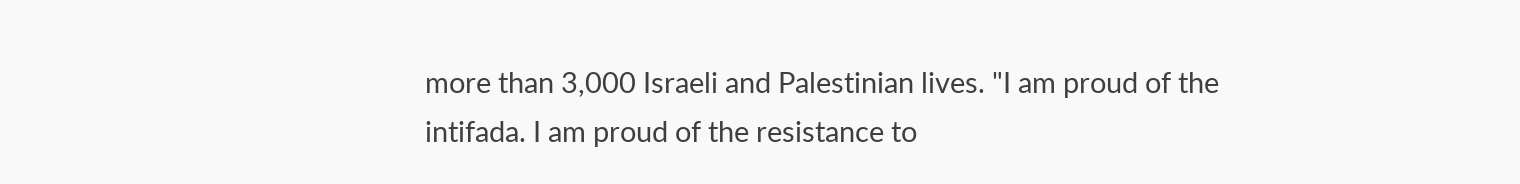more than 3,000 Israeli and Palestinian lives. "I am proud of the intifada. I am proud of the resistance to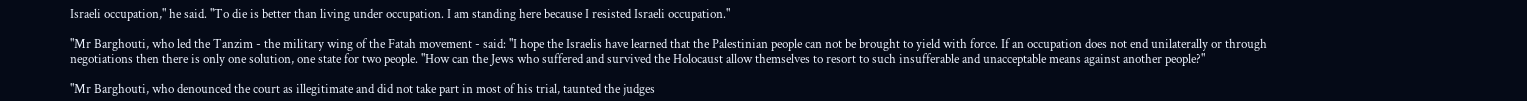Israeli occupation," he said. "To die is better than living under occupation. I am standing here because I resisted Israeli occupation."

"Mr Barghouti, who led the Tanzim - the military wing of the Fatah movement - said: "I hope the Israelis have learned that the Palestinian people can not be brought to yield with force. If an occupation does not end unilaterally or through negotiations then there is only one solution, one state for two people. "How can the Jews who suffered and survived the Holocaust allow themselves to resort to such insufferable and unacceptable means against another people?"

"Mr Barghouti, who denounced the court as illegitimate and did not take part in most of his trial, taunted the judges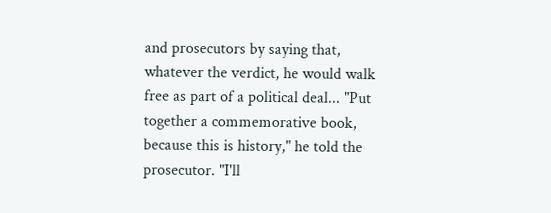and prosecutors by saying that, whatever the verdict, he would walk free as part of a political deal... "Put together a commemorative book, because this is history," he told the prosecutor. "I'll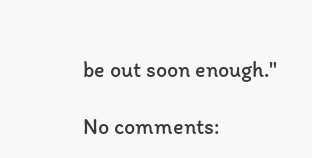be out soon enough."

No comments: